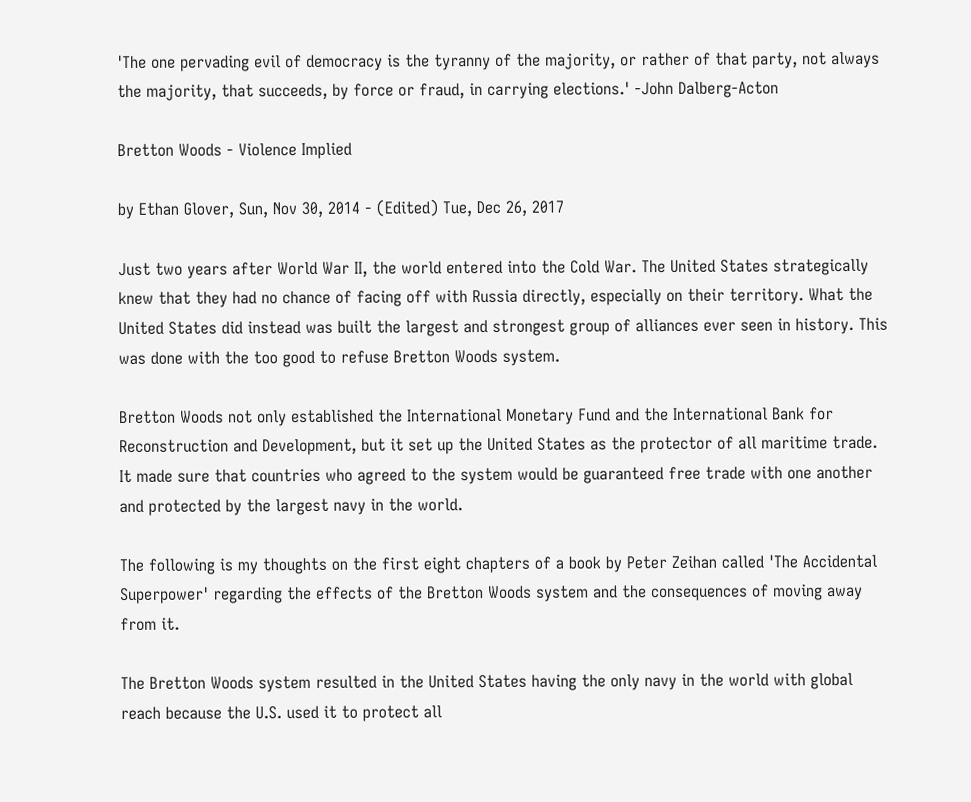'The one pervading evil of democracy is the tyranny of the majority, or rather of that party, not always the majority, that succeeds, by force or fraud, in carrying elections.' -John Dalberg-Acton

Bretton Woods - Violence Implied

by Ethan Glover, Sun, Nov 30, 2014 - (Edited) Tue, Dec 26, 2017

Just two years after World War II, the world entered into the Cold War. The United States strategically knew that they had no chance of facing off with Russia directly, especially on their territory. What the United States did instead was built the largest and strongest group of alliances ever seen in history. This was done with the too good to refuse Bretton Woods system.

Bretton Woods not only established the International Monetary Fund and the International Bank for Reconstruction and Development, but it set up the United States as the protector of all maritime trade. It made sure that countries who agreed to the system would be guaranteed free trade with one another and protected by the largest navy in the world.

The following is my thoughts on the first eight chapters of a book by Peter Zeihan called 'The Accidental Superpower' regarding the effects of the Bretton Woods system and the consequences of moving away from it.

The Bretton Woods system resulted in the United States having the only navy in the world with global reach because the U.S. used it to protect all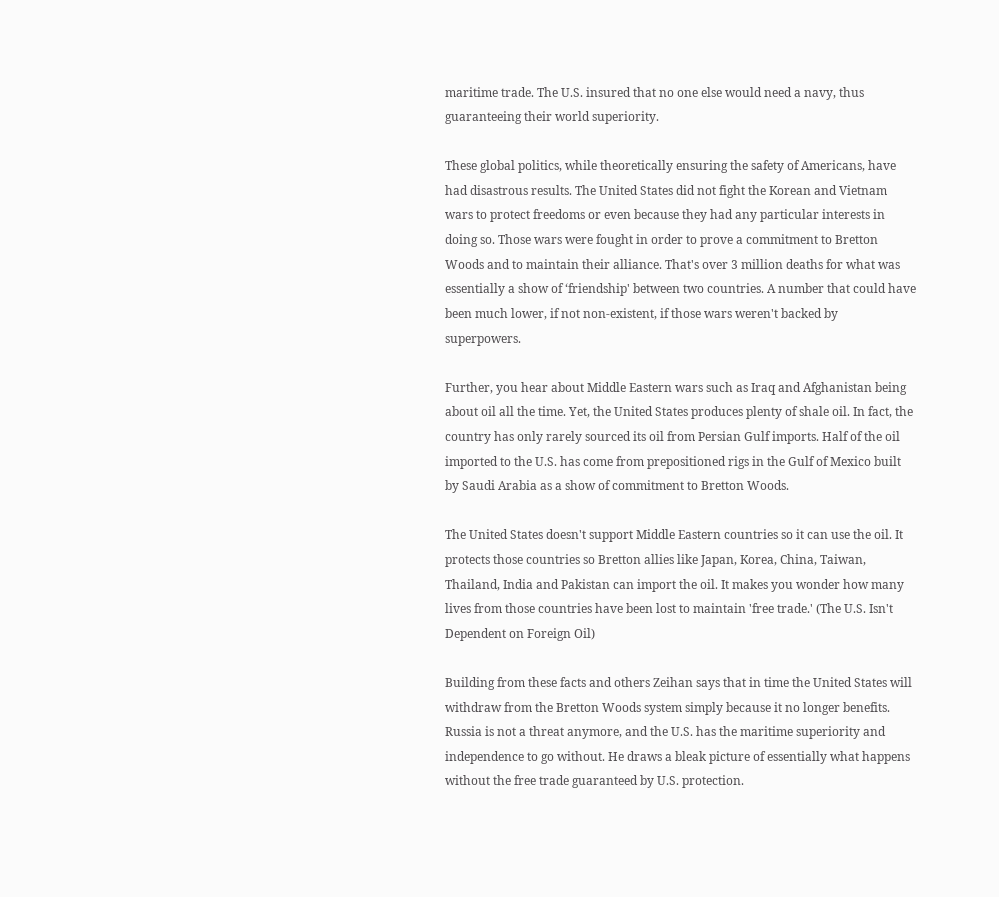maritime trade. The U.S. insured that no one else would need a navy, thus guaranteeing their world superiority.

These global politics, while theoretically ensuring the safety of Americans, have had disastrous results. The United States did not fight the Korean and Vietnam wars to protect freedoms or even because they had any particular interests in doing so. Those wars were fought in order to prove a commitment to Bretton Woods and to maintain their alliance. That's over 3 million deaths for what was essentially a show of ‘friendship' between two countries. A number that could have been much lower, if not non-existent, if those wars weren't backed by superpowers.

Further, you hear about Middle Eastern wars such as Iraq and Afghanistan being about oil all the time. Yet, the United States produces plenty of shale oil. In fact, the country has only rarely sourced its oil from Persian Gulf imports. Half of the oil imported to the U.S. has come from prepositioned rigs in the Gulf of Mexico built by Saudi Arabia as a show of commitment to Bretton Woods.

The United States doesn't support Middle Eastern countries so it can use the oil. It protects those countries so Bretton allies like Japan, Korea, China, Taiwan, Thailand, India and Pakistan can import the oil. It makes you wonder how many lives from those countries have been lost to maintain 'free trade.' (The U.S. Isn't Dependent on Foreign Oil)

Building from these facts and others Zeihan says that in time the United States will withdraw from the Bretton Woods system simply because it no longer benefits. Russia is not a threat anymore, and the U.S. has the maritime superiority and independence to go without. He draws a bleak picture of essentially what happens without the free trade guaranteed by U.S. protection.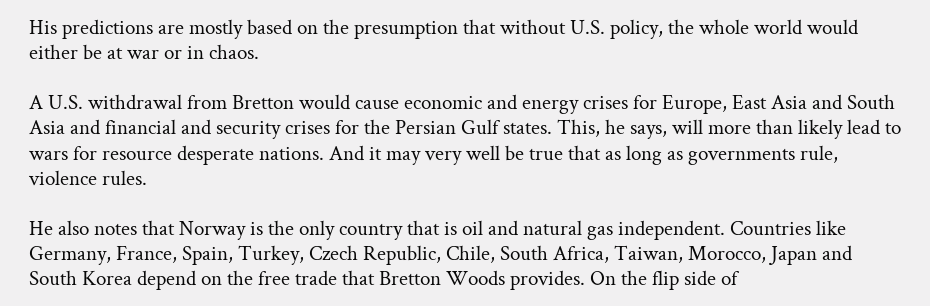His predictions are mostly based on the presumption that without U.S. policy, the whole world would either be at war or in chaos.

A U.S. withdrawal from Bretton would cause economic and energy crises for Europe, East Asia and South Asia and financial and security crises for the Persian Gulf states. This, he says, will more than likely lead to wars for resource desperate nations. And it may very well be true that as long as governments rule, violence rules.

He also notes that Norway is the only country that is oil and natural gas independent. Countries like Germany, France, Spain, Turkey, Czech Republic, Chile, South Africa, Taiwan, Morocco, Japan and South Korea depend on the free trade that Bretton Woods provides. On the flip side of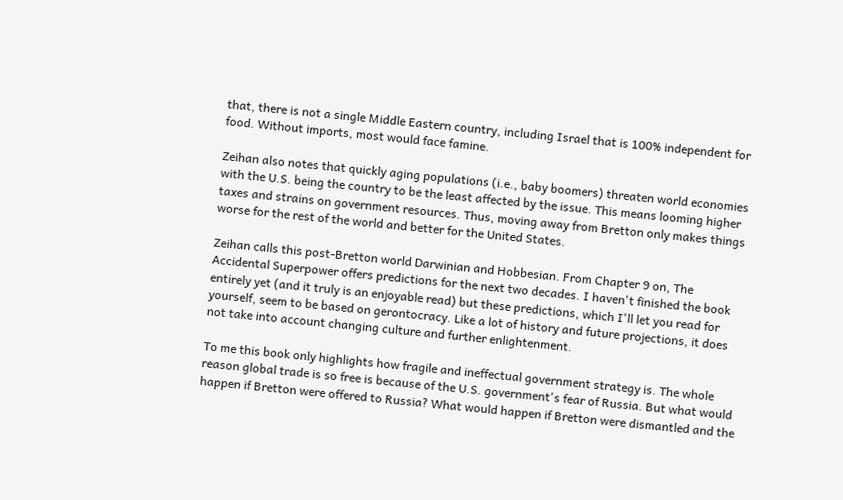that, there is not a single Middle Eastern country, including Israel that is 100% independent for food. Without imports, most would face famine.

Zeihan also notes that quickly aging populations (i.e., baby boomers) threaten world economies with the U.S. being the country to be the least affected by the issue. This means looming higher taxes and strains on government resources. Thus, moving away from Bretton only makes things worse for the rest of the world and better for the United States.

Zeihan calls this post-Bretton world Darwinian and Hobbesian. From Chapter 9 on, The Accidental Superpower offers predictions for the next two decades. I haven't finished the book entirely yet (and it truly is an enjoyable read) but these predictions, which I'll let you read for yourself, seem to be based on gerontocracy. Like a lot of history and future projections, it does not take into account changing culture and further enlightenment.

To me this book only highlights how fragile and ineffectual government strategy is. The whole reason global trade is so free is because of the U.S. government's fear of Russia. But what would happen if Bretton were offered to Russia? What would happen if Bretton were dismantled and the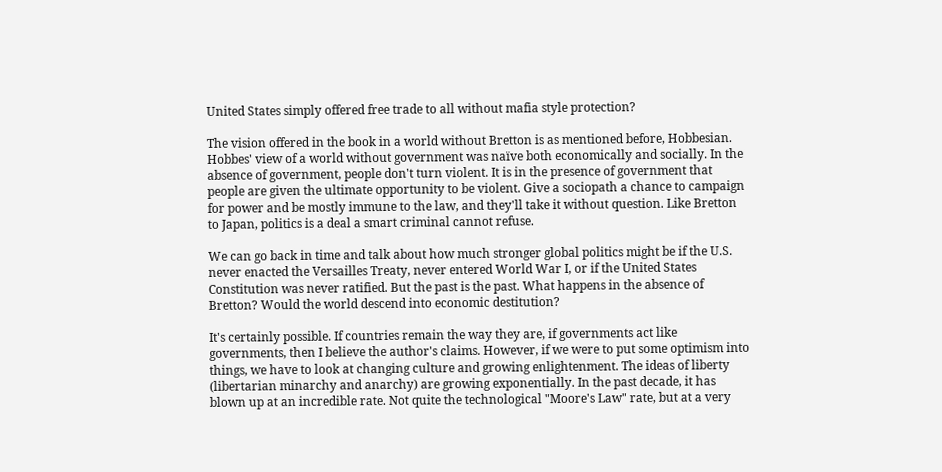United States simply offered free trade to all without mafia style protection?

The vision offered in the book in a world without Bretton is as mentioned before, Hobbesian. Hobbes' view of a world without government was naïve both economically and socially. In the absence of government, people don't turn violent. It is in the presence of government that people are given the ultimate opportunity to be violent. Give a sociopath a chance to campaign for power and be mostly immune to the law, and they'll take it without question. Like Bretton to Japan, politics is a deal a smart criminal cannot refuse.

We can go back in time and talk about how much stronger global politics might be if the U.S. never enacted the Versailles Treaty, never entered World War I, or if the United States Constitution was never ratified. But the past is the past. What happens in the absence of Bretton? Would the world descend into economic destitution?

It's certainly possible. If countries remain the way they are, if governments act like governments, then I believe the author's claims. However, if we were to put some optimism into things, we have to look at changing culture and growing enlightenment. The ideas of liberty (libertarian minarchy and anarchy) are growing exponentially. In the past decade, it has blown up at an incredible rate. Not quite the technological "Moore's Law" rate, but at a very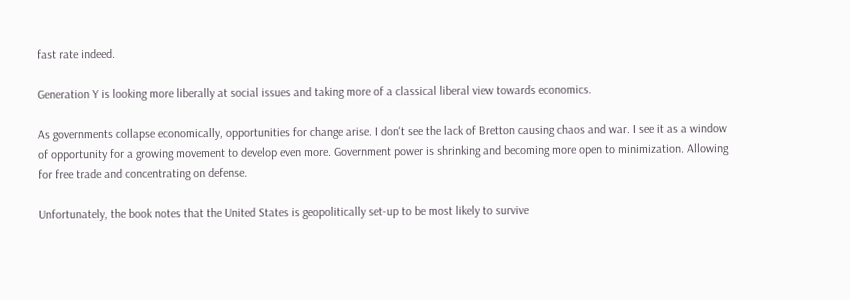fast rate indeed.

Generation Y is looking more liberally at social issues and taking more of a classical liberal view towards economics.

As governments collapse economically, opportunities for change arise. I don't see the lack of Bretton causing chaos and war. I see it as a window of opportunity for a growing movement to develop even more. Government power is shrinking and becoming more open to minimization. Allowing for free trade and concentrating on defense.

Unfortunately, the book notes that the United States is geopolitically set-up to be most likely to survive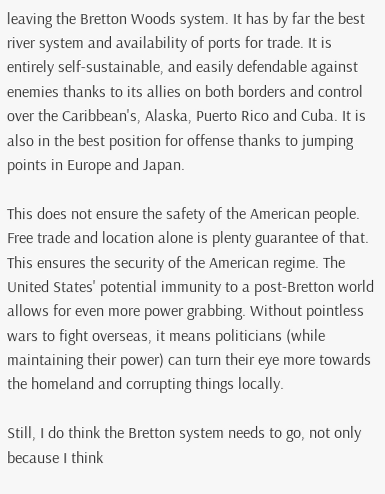leaving the Bretton Woods system. It has by far the best river system and availability of ports for trade. It is entirely self-sustainable, and easily defendable against enemies thanks to its allies on both borders and control over the Caribbean's, Alaska, Puerto Rico and Cuba. It is also in the best position for offense thanks to jumping points in Europe and Japan.

This does not ensure the safety of the American people. Free trade and location alone is plenty guarantee of that. This ensures the security of the American regime. The United States' potential immunity to a post-Bretton world allows for even more power grabbing. Without pointless wars to fight overseas, it means politicians (while maintaining their power) can turn their eye more towards the homeland and corrupting things locally.

Still, I do think the Bretton system needs to go, not only because I think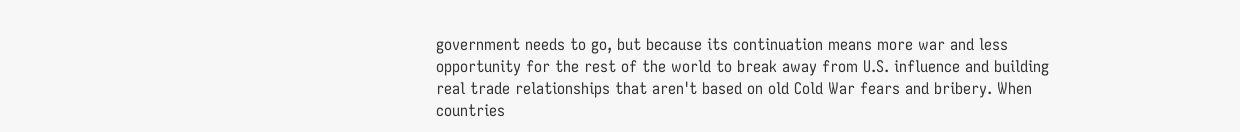government needs to go, but because its continuation means more war and less opportunity for the rest of the world to break away from U.S. influence and building real trade relationships that aren't based on old Cold War fears and bribery. When countries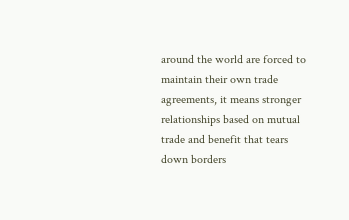around the world are forced to maintain their own trade agreements, it means stronger relationships based on mutual trade and benefit that tears down borders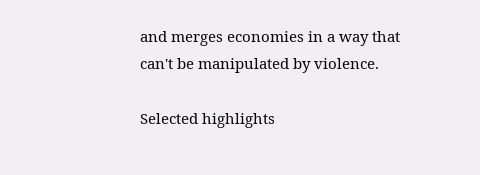and merges economies in a way that can't be manipulated by violence.

Selected highlights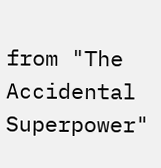from "The Accidental Superpower"